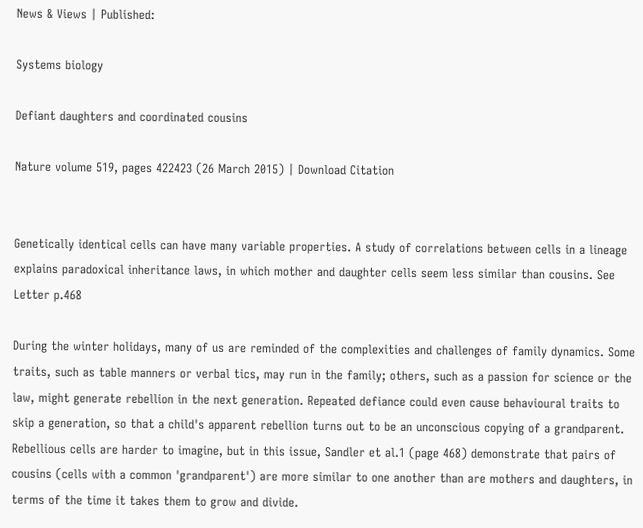News & Views | Published:

Systems biology

Defiant daughters and coordinated cousins

Nature volume 519, pages 422423 (26 March 2015) | Download Citation


Genetically identical cells can have many variable properties. A study of correlations between cells in a lineage explains paradoxical inheritance laws, in which mother and daughter cells seem less similar than cousins. See Letter p.468

During the winter holidays, many of us are reminded of the complexities and challenges of family dynamics. Some traits, such as table manners or verbal tics, may run in the family; others, such as a passion for science or the law, might generate rebellion in the next generation. Repeated defiance could even cause behavioural traits to skip a generation, so that a child's apparent rebellion turns out to be an unconscious copying of a grandparent. Rebellious cells are harder to imagine, but in this issue, Sandler et al.1 (page 468) demonstrate that pairs of cousins (cells with a common 'grandparent') are more similar to one another than are mothers and daughters, in terms of the time it takes them to grow and divide.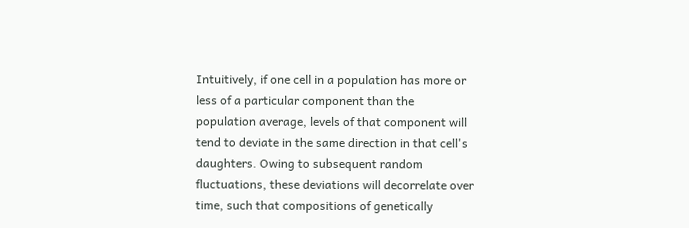Intuitively, if one cell in a population has more or less of a particular component than the population average, levels of that component will tend to deviate in the same direction in that cell's daughters. Owing to subsequent random fluctuations, these deviations will decorrelate over time, such that compositions of genetically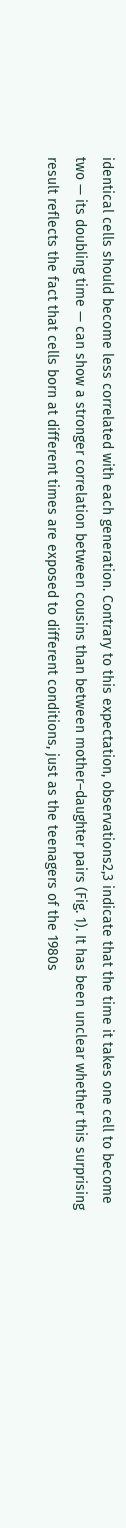identical cells should become less correlated with each generation. Contrary to this expectation, observations2,3 indicate that the time it takes one cell to become two — its doubling time — can show a stronger correlation between cousins than between mother–daughter pairs (Fig. 1). It has been unclear whether this surprising result reflects the fact that cells born at different times are exposed to different conditions, just as the teenagers of the 1980s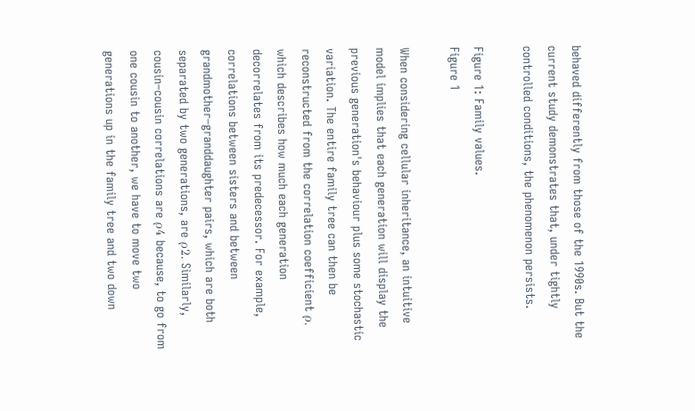behaved differently from those of the 1990s. But the current study demonstrates that, under tightly controlled conditions, the phenomenon persists.

Figure 1: Family values.
Figure 1

When considering cellular inheritance, an intuitive model implies that each generation will display the previous generation's behaviour plus some stochastic variation. The entire family tree can then be reconstructed from the correlation coefficient ρ, which describes how much each generation decorrelates from its predecessor. For example, correlations between sisters and between grandmother–granddaughter pairs, which are both separated by two generations, are ρ2. Similarly, cousin–cousin correlations are ρ4 because, to go from one cousin to another, we have to move two generations up in the family tree and two down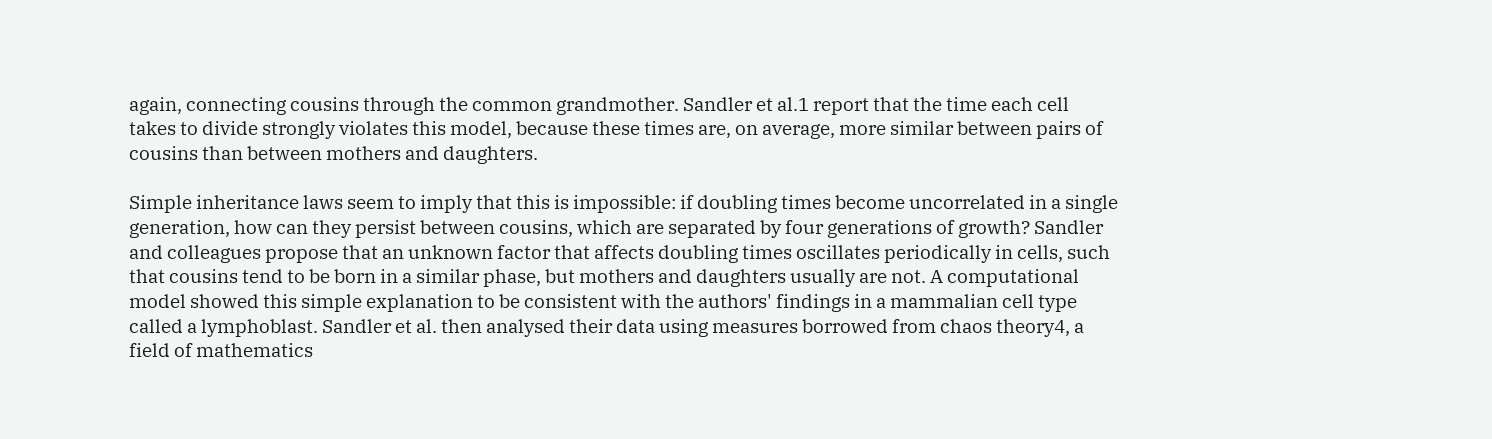again, connecting cousins through the common grandmother. Sandler et al.1 report that the time each cell takes to divide strongly violates this model, because these times are, on average, more similar between pairs of cousins than between mothers and daughters.

Simple inheritance laws seem to imply that this is impossible: if doubling times become uncorrelated in a single generation, how can they persist between cousins, which are separated by four generations of growth? Sandler and colleagues propose that an unknown factor that affects doubling times oscillates periodically in cells, such that cousins tend to be born in a similar phase, but mothers and daughters usually are not. A computational model showed this simple explanation to be consistent with the authors' findings in a mammalian cell type called a lymphoblast. Sandler et al. then analysed their data using measures borrowed from chaos theory4, a field of mathematics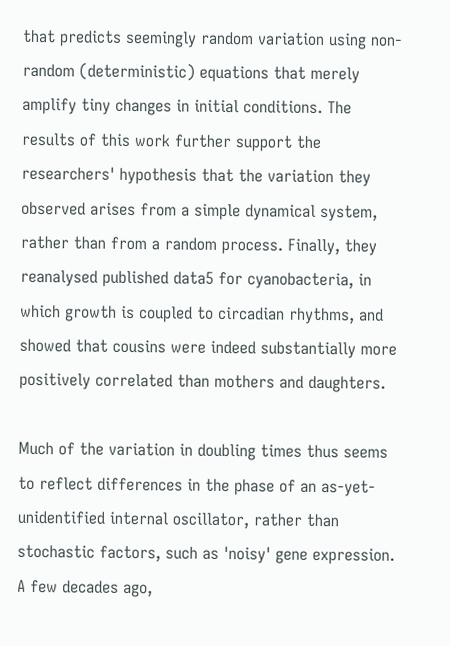that predicts seemingly random variation using non-random (deterministic) equations that merely amplify tiny changes in initial conditions. The results of this work further support the researchers' hypothesis that the variation they observed arises from a simple dynamical system, rather than from a random process. Finally, they reanalysed published data5 for cyanobacteria, in which growth is coupled to circadian rhythms, and showed that cousins were indeed substantially more positively correlated than mothers and daughters.

Much of the variation in doubling times thus seems to reflect differences in the phase of an as-yet-unidentified internal oscillator, rather than stochastic factors, such as 'noisy' gene expression. A few decades ago,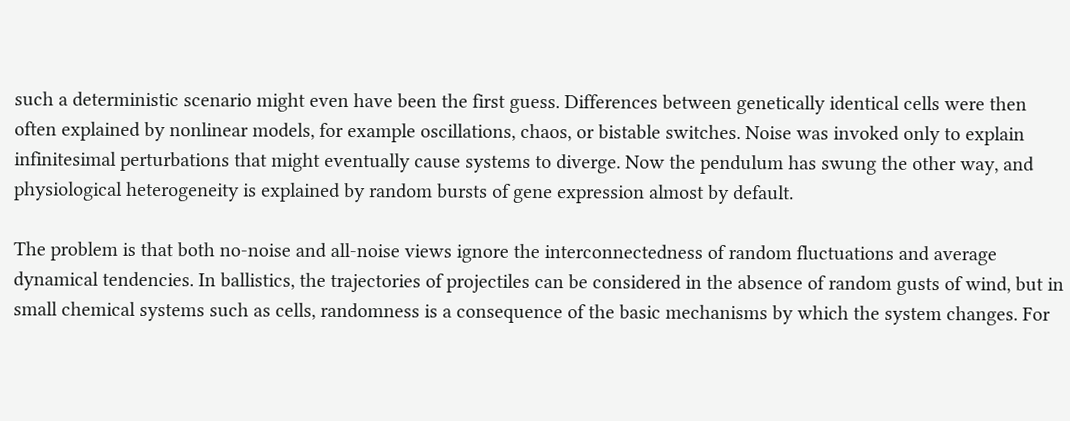such a deterministic scenario might even have been the first guess. Differences between genetically identical cells were then often explained by nonlinear models, for example oscillations, chaos, or bistable switches. Noise was invoked only to explain infinitesimal perturbations that might eventually cause systems to diverge. Now the pendulum has swung the other way, and physiological heterogeneity is explained by random bursts of gene expression almost by default.

The problem is that both no-noise and all-noise views ignore the interconnectedness of random fluctuations and average dynamical tendencies. In ballistics, the trajectories of projectiles can be considered in the absence of random gusts of wind, but in small chemical systems such as cells, randomness is a consequence of the basic mechanisms by which the system changes. For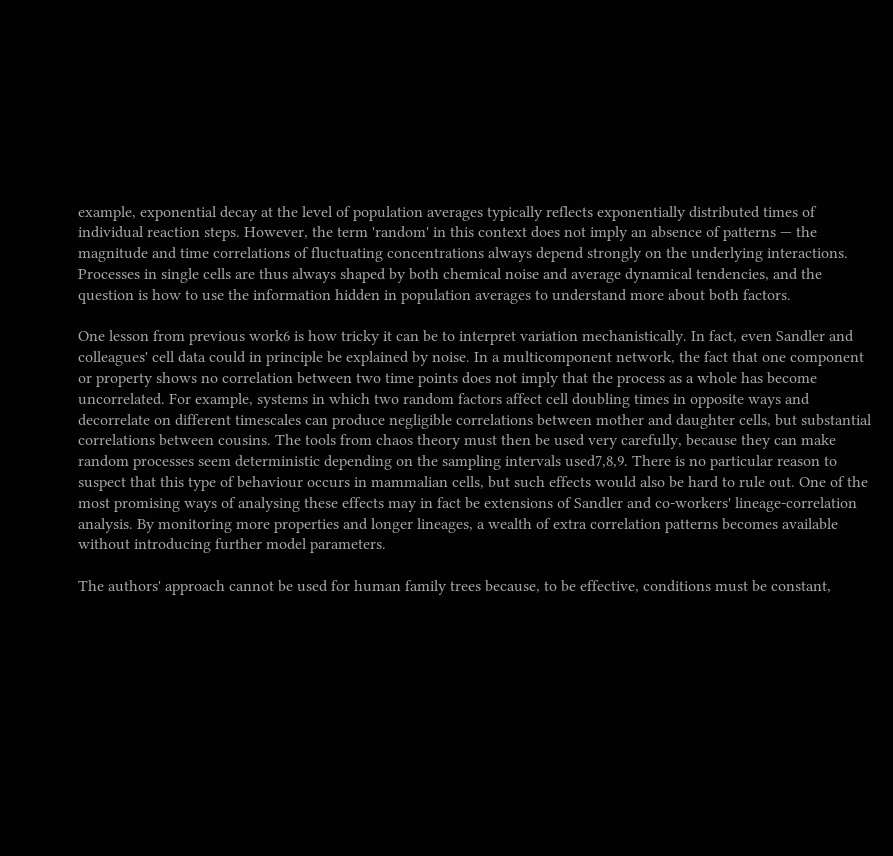example, exponential decay at the level of population averages typically reflects exponentially distributed times of individual reaction steps. However, the term 'random' in this context does not imply an absence of patterns — the magnitude and time correlations of fluctuating concentrations always depend strongly on the underlying interactions. Processes in single cells are thus always shaped by both chemical noise and average dynamical tendencies, and the question is how to use the information hidden in population averages to understand more about both factors.

One lesson from previous work6 is how tricky it can be to interpret variation mechanistically. In fact, even Sandler and colleagues' cell data could in principle be explained by noise. In a multicomponent network, the fact that one component or property shows no correlation between two time points does not imply that the process as a whole has become uncorrelated. For example, systems in which two random factors affect cell doubling times in opposite ways and decorrelate on different timescales can produce negligible correlations between mother and daughter cells, but substantial correlations between cousins. The tools from chaos theory must then be used very carefully, because they can make random processes seem deterministic depending on the sampling intervals used7,8,9. There is no particular reason to suspect that this type of behaviour occurs in mammalian cells, but such effects would also be hard to rule out. One of the most promising ways of analysing these effects may in fact be extensions of Sandler and co-workers' lineage-correlation analysis. By monitoring more properties and longer lineages, a wealth of extra correlation patterns becomes available without introducing further model parameters.

The authors' approach cannot be used for human family trees because, to be effective, conditions must be constant,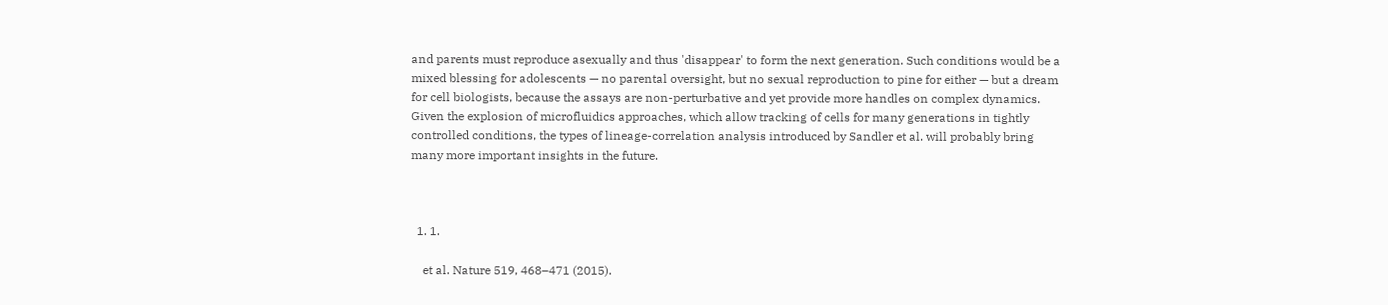and parents must reproduce asexually and thus 'disappear' to form the next generation. Such conditions would be a mixed blessing for adolescents — no parental oversight, but no sexual reproduction to pine for either — but a dream for cell biologists, because the assays are non-perturbative and yet provide more handles on complex dynamics. Given the explosion of microfluidics approaches, which allow tracking of cells for many generations in tightly controlled conditions, the types of lineage-correlation analysis introduced by Sandler et al. will probably bring many more important insights in the future.



  1. 1.

    et al. Nature 519, 468–471 (2015).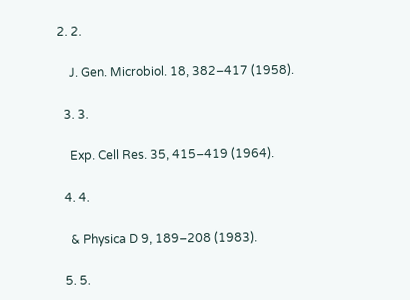2. 2.

    J. Gen. Microbiol. 18, 382–417 (1958).

  3. 3.

    Exp. Cell Res. 35, 415–419 (1964).

  4. 4.

    & Physica D 9, 189–208 (1983).

  5. 5.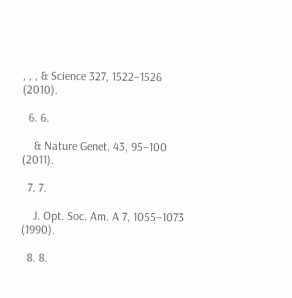, , , & Science 327, 1522–1526 (2010).

  6. 6.

    & Nature Genet. 43, 95–100 (2011).

  7. 7.

    J. Opt. Soc. Am. A 7, 1055–1073 (1990).

  8. 8.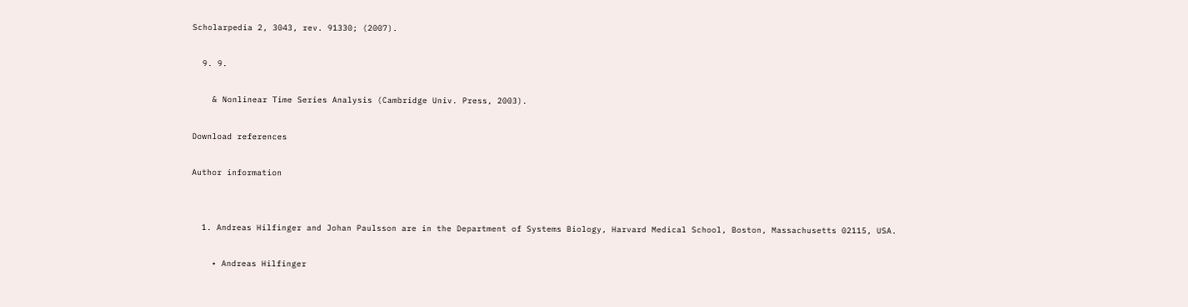Scholarpedia 2, 3043, rev. 91330; (2007).

  9. 9.

    & Nonlinear Time Series Analysis (Cambridge Univ. Press, 2003).

Download references

Author information


  1. Andreas Hilfinger and Johan Paulsson are in the Department of Systems Biology, Harvard Medical School, Boston, Massachusetts 02115, USA.

    • Andreas Hilfinger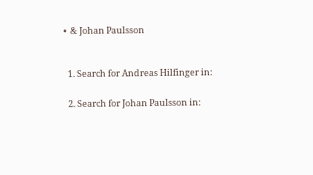•  & Johan Paulsson


  1. Search for Andreas Hilfinger in:

  2. Search for Johan Paulsson in: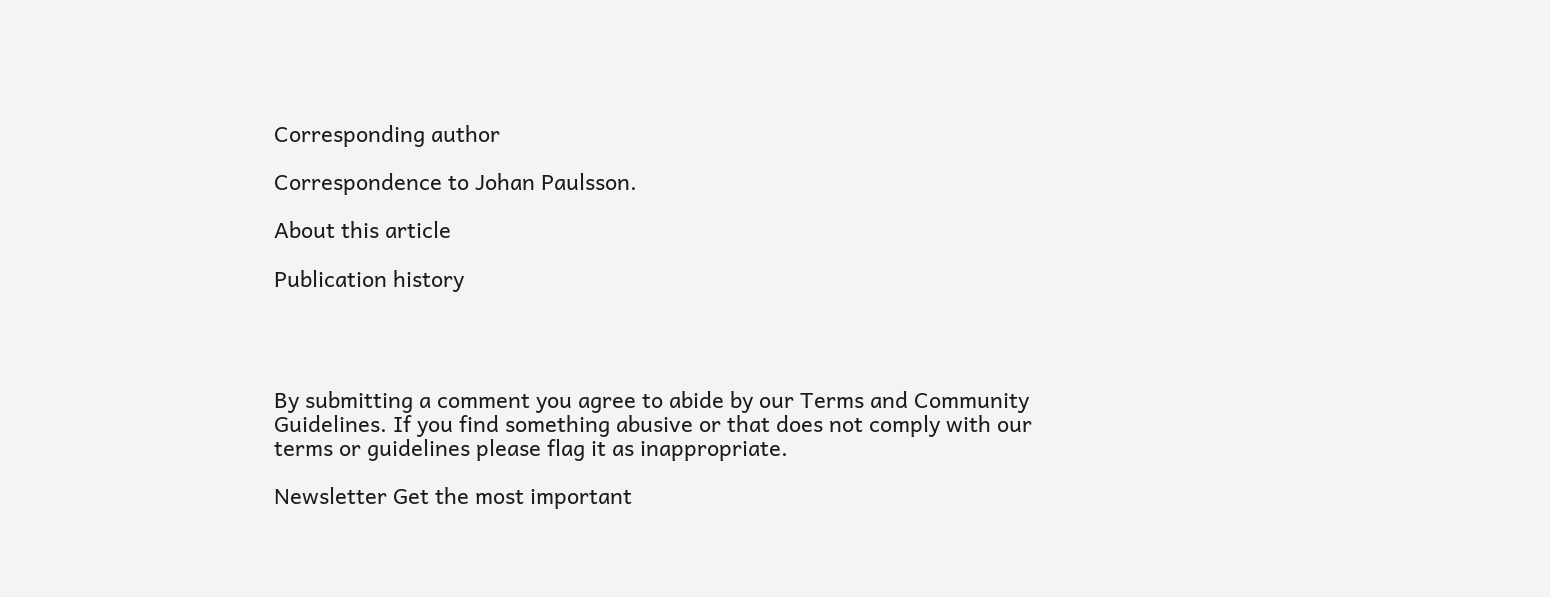Corresponding author

Correspondence to Johan Paulsson.

About this article

Publication history




By submitting a comment you agree to abide by our Terms and Community Guidelines. If you find something abusive or that does not comply with our terms or guidelines please flag it as inappropriate.

Newsletter Get the most important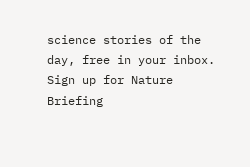science stories of the day, free in your inbox. Sign up for Nature Briefing